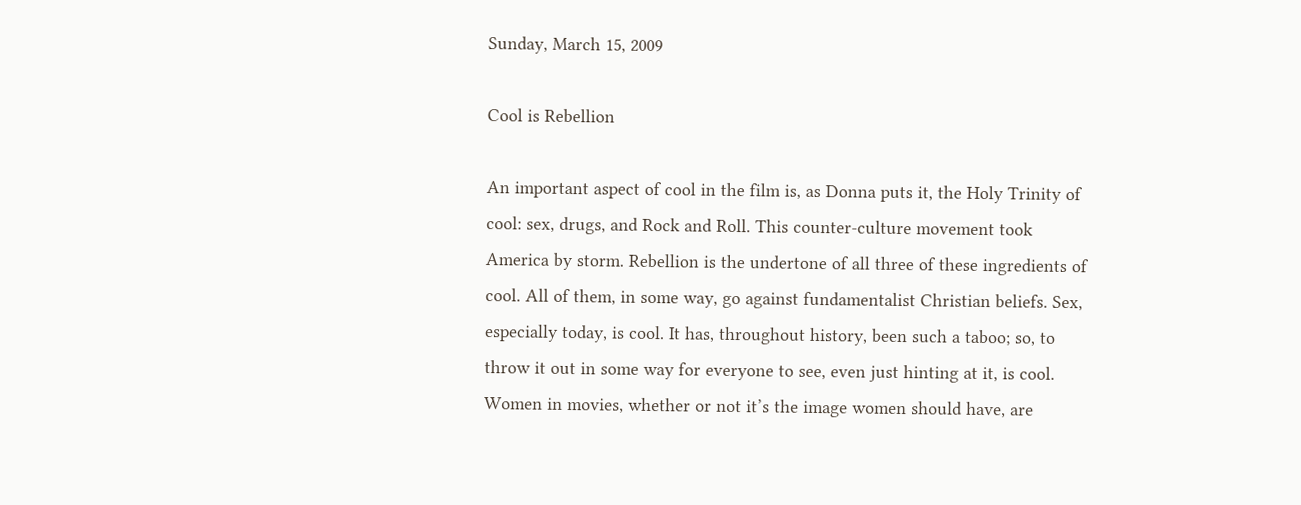Sunday, March 15, 2009

Cool is Rebellion

An important aspect of cool in the film is, as Donna puts it, the Holy Trinity of cool: sex, drugs, and Rock and Roll. This counter-culture movement took America by storm. Rebellion is the undertone of all three of these ingredients of cool. All of them, in some way, go against fundamentalist Christian beliefs. Sex, especially today, is cool. It has, throughout history, been such a taboo; so, to throw it out in some way for everyone to see, even just hinting at it, is cool. Women in movies, whether or not it’s the image women should have, are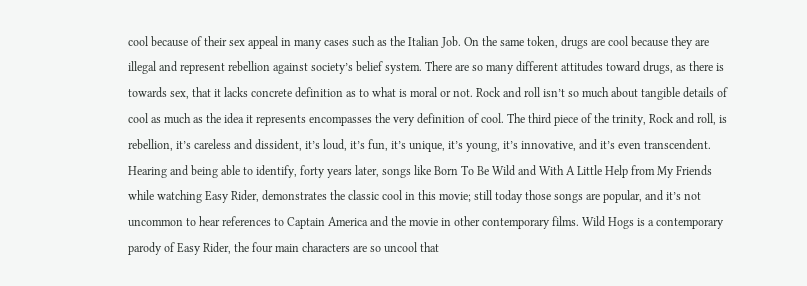cool because of their sex appeal in many cases such as the Italian Job. On the same token, drugs are cool because they are illegal and represent rebellion against society’s belief system. There are so many different attitudes toward drugs, as there is towards sex, that it lacks concrete definition as to what is moral or not. Rock and roll isn’t so much about tangible details of cool as much as the idea it represents encompasses the very definition of cool. The third piece of the trinity, Rock and roll, is rebellion, it’s careless and dissident, it’s loud, it’s fun, it’s unique, it’s young, it’s innovative, and it’s even transcendent. Hearing and being able to identify, forty years later, songs like Born To Be Wild and With A Little Help from My Friends while watching Easy Rider, demonstrates the classic cool in this movie; still today those songs are popular, and it’s not uncommon to hear references to Captain America and the movie in other contemporary films. Wild Hogs is a contemporary parody of Easy Rider, the four main characters are so uncool that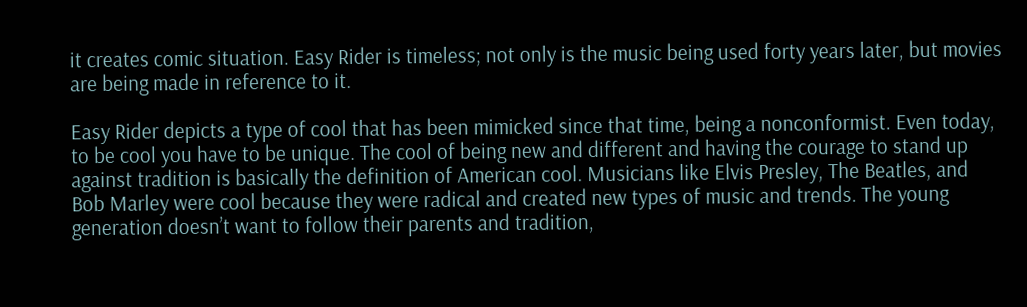it creates comic situation. Easy Rider is timeless; not only is the music being used forty years later, but movies are being made in reference to it.

Easy Rider depicts a type of cool that has been mimicked since that time, being a nonconformist. Even today, to be cool you have to be unique. The cool of being new and different and having the courage to stand up against tradition is basically the definition of American cool. Musicians like Elvis Presley, The Beatles, and Bob Marley were cool because they were radical and created new types of music and trends. The young generation doesn’t want to follow their parents and tradition,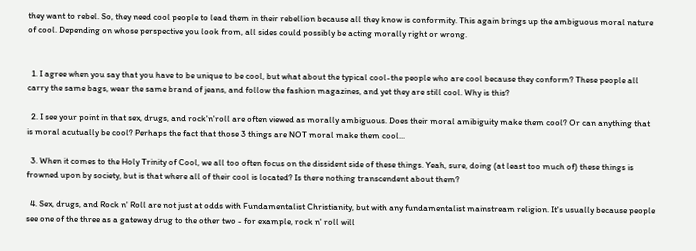they want to rebel. So, they need cool people to lead them in their rebellion because all they know is conformity. This again brings up the ambiguous moral nature of cool. Depending on whose perspective you look from, all sides could possibly be acting morally right or wrong.


  1. I agree when you say that you have to be unique to be cool, but what about the typical cool-the people who are cool because they conform? These people all carry the same bags, wear the same brand of jeans, and follow the fashion magazines, and yet they are still cool. Why is this?

  2. I see your point in that sex, drugs, and rock'n'roll are often viewed as morally ambiguous. Does their moral amibiguity make them cool? Or can anything that is moral acutually be cool? Perhaps the fact that those 3 things are NOT moral make them cool...

  3. When it comes to the Holy Trinity of Cool, we all too often focus on the dissident side of these things. Yeah, sure, doing (at least too much of) these things is frowned upon by society, but is that where all of their cool is located? Is there nothing transcendent about them?

  4. Sex, drugs, and Rock n' Roll are not just at odds with Fundamentalist Christianity, but with any fundamentalist mainstream religion. It's usually because people see one of the three as a gateway drug to the other two - for example, rock n' roll will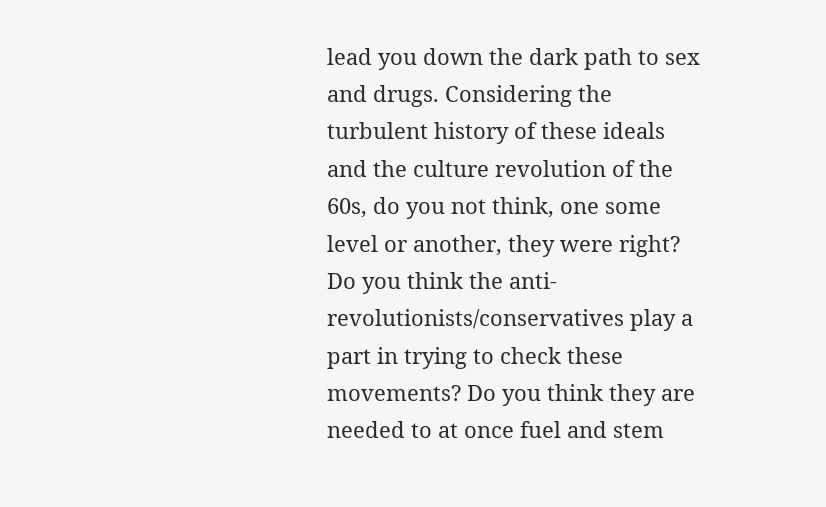lead you down the dark path to sex and drugs. Considering the turbulent history of these ideals and the culture revolution of the 60s, do you not think, one some level or another, they were right? Do you think the anti-revolutionists/conservatives play a part in trying to check these movements? Do you think they are needed to at once fuel and stem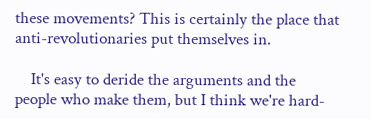these movements? This is certainly the place that anti-revolutionaries put themselves in.

    It's easy to deride the arguments and the people who make them, but I think we're hard-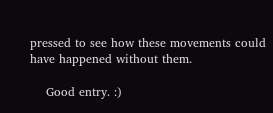pressed to see how these movements could have happened without them.

    Good entry. :)